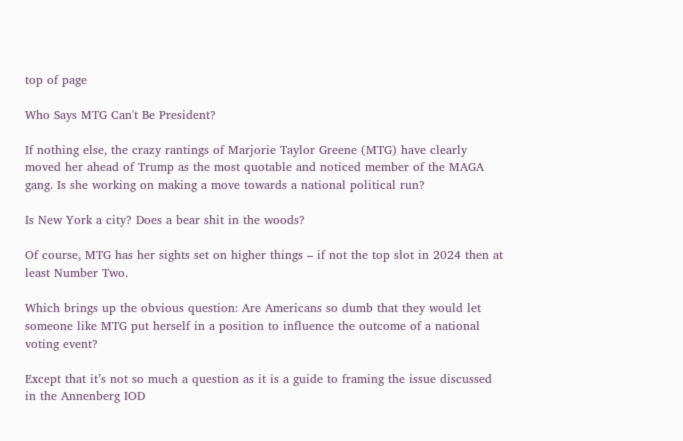top of page

Who Says MTG Can't Be President?

If nothing else, the crazy rantings of Marjorie Taylor Greene (MTG) have clearly moved her ahead of Trump as the most quotable and noticed member of the MAGA gang. Is she working on making a move towards a national political run?

Is New York a city? Does a bear shit in the woods?

Of course, MTG has her sights set on higher things – if not the top slot in 2024 then at least Number Two.

Which brings up the obvious question: Are Americans so dumb that they would let someone like MTG put herself in a position to influence the outcome of a national voting event?

Except that it’s not so much a question as it is a guide to framing the issue discussed in the Annenberg IOD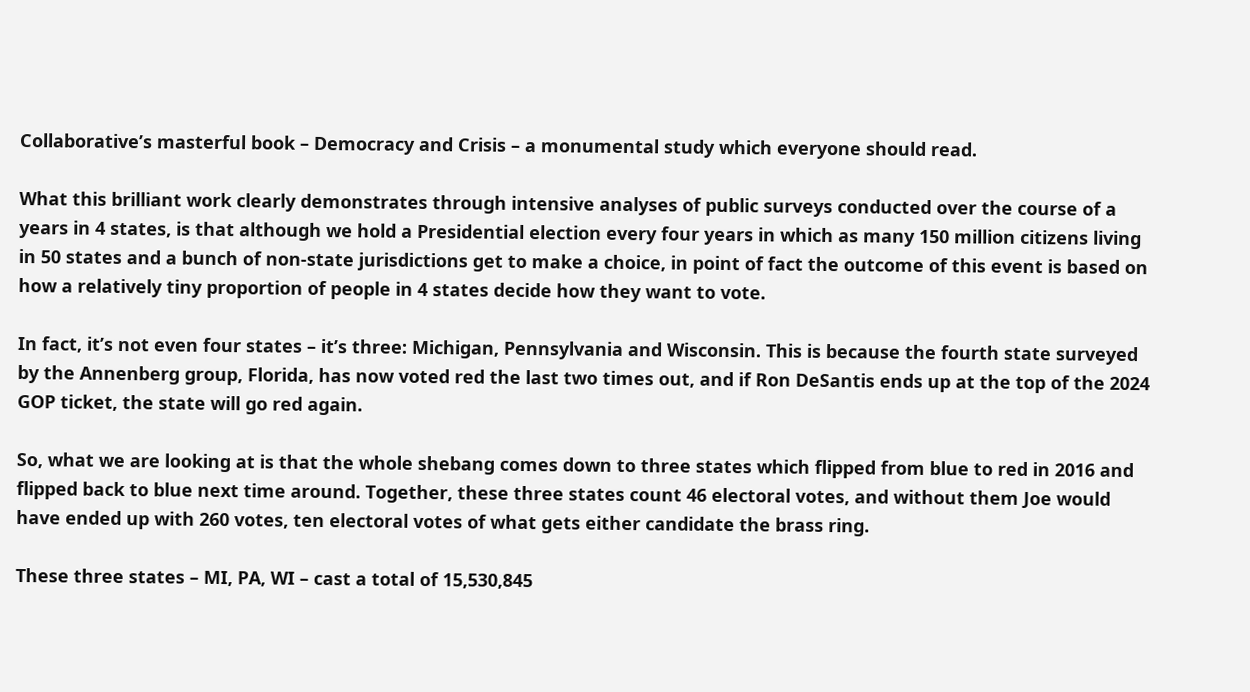Collaborative’s masterful book – Democracy and Crisis – a monumental study which everyone should read.

What this brilliant work clearly demonstrates through intensive analyses of public surveys conducted over the course of a years in 4 states, is that although we hold a Presidential election every four years in which as many 150 million citizens living in 50 states and a bunch of non-state jurisdictions get to make a choice, in point of fact the outcome of this event is based on how a relatively tiny proportion of people in 4 states decide how they want to vote.

In fact, it’s not even four states – it’s three: Michigan, Pennsylvania and Wisconsin. This is because the fourth state surveyed by the Annenberg group, Florida, has now voted red the last two times out, and if Ron DeSantis ends up at the top of the 2024 GOP ticket, the state will go red again.

So, what we are looking at is that the whole shebang comes down to three states which flipped from blue to red in 2016 and flipped back to blue next time around. Together, these three states count 46 electoral votes, and without them Joe would have ended up with 260 votes, ten electoral votes of what gets either candidate the brass ring.

These three states – MI, PA, WI – cast a total of 15,530,845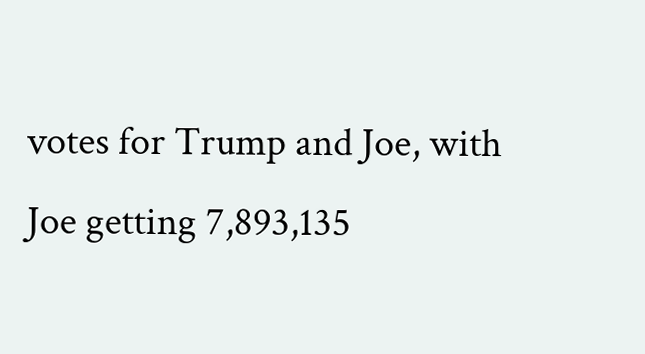votes for Trump and Joe, with Joe getting 7,893,135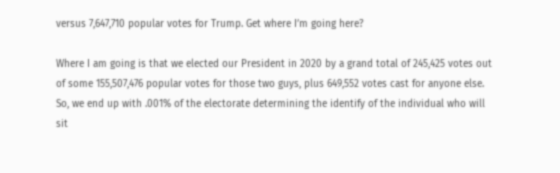versus 7,647,710 popular votes for Trump. Get where I’m going here?

Where I am going is that we elected our President in 2020 by a grand total of 245,425 votes out of some 155,507,476 popular votes for those two guys, plus 649,552 votes cast for anyone else. So, we end up with .001% of the electorate determining the identify of the individual who will sit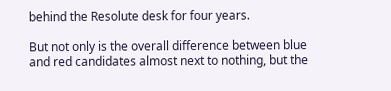behind the Resolute desk for four years.

But not only is the overall difference between blue and red candidates almost next to nothing, but the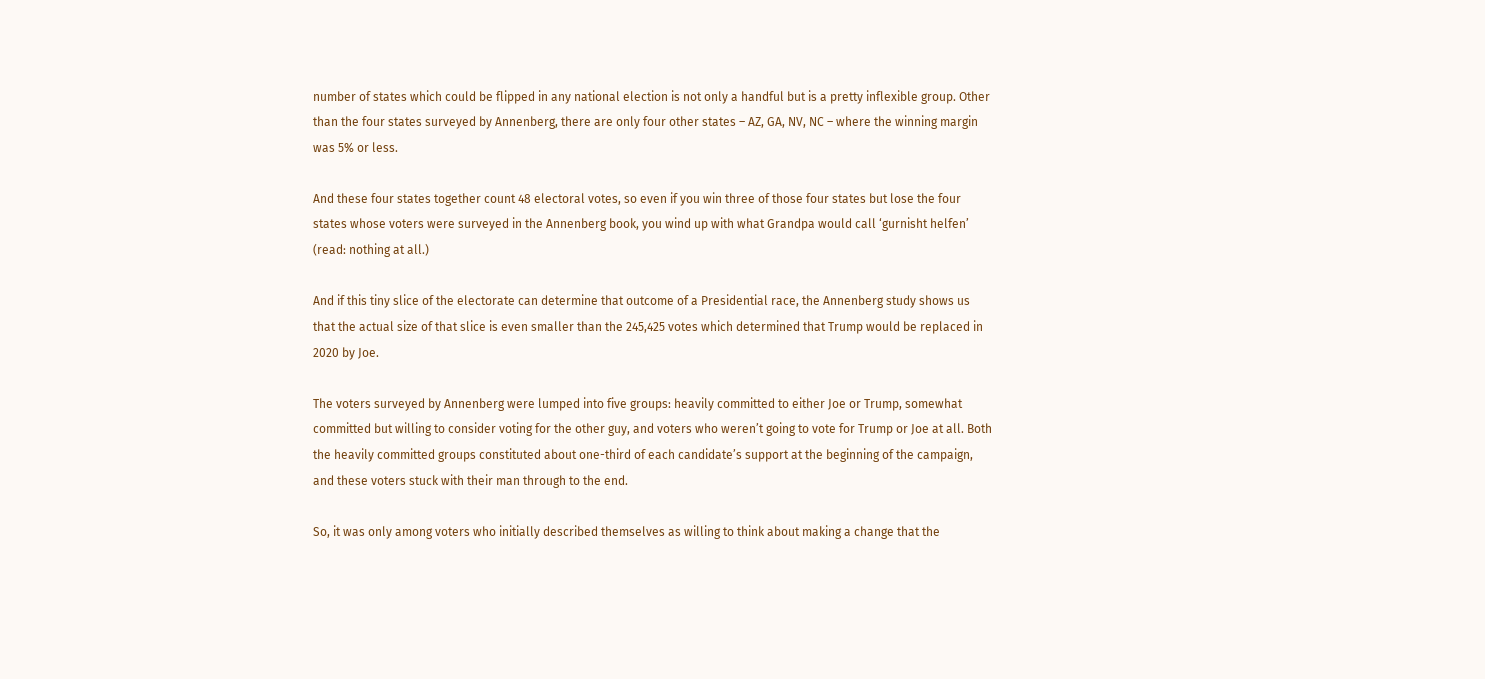number of states which could be flipped in any national election is not only a handful but is a pretty inflexible group. Other than the four states surveyed by Annenberg, there are only four other states – AZ, GA, NV, NC – where the winning margin was 5% or less.

And these four states together count 48 electoral votes, so even if you win three of those four states but lose the four states whose voters were surveyed in the Annenberg book, you wind up with what Grandpa would call ‘gurnisht helfen’ (read: nothing at all.)

And if this tiny slice of the electorate can determine that outcome of a Presidential race, the Annenberg study shows us that the actual size of that slice is even smaller than the 245,425 votes which determined that Trump would be replaced in 2020 by Joe.

The voters surveyed by Annenberg were lumped into five groups: heavily committed to either Joe or Trump, somewhat committed but willing to consider voting for the other guy, and voters who weren’t going to vote for Trump or Joe at all. Both the heavily committed groups constituted about one-third of each candidate’s support at the beginning of the campaign, and these voters stuck with their man through to the end.

So, it was only among voters who initially described themselves as willing to think about making a change that the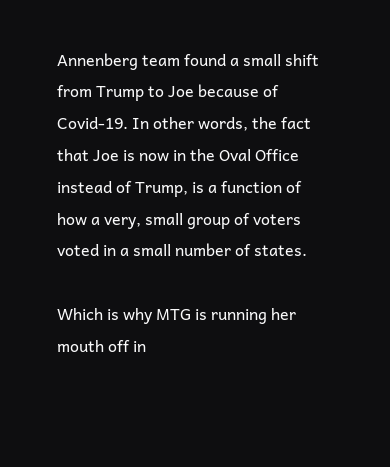Annenberg team found a small shift from Trump to Joe because of Covid-19. In other words, the fact that Joe is now in the Oval Office instead of Trump, is a function of how a very, small group of voters voted in a small number of states.

Which is why MTG is running her mouth off in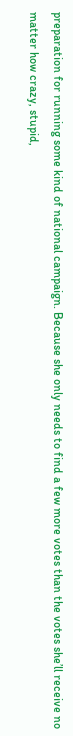preparation for running some kind of national campaign. Because she only needs to find a few more votes than the votes she’ll receive no matter how crazy, stupid,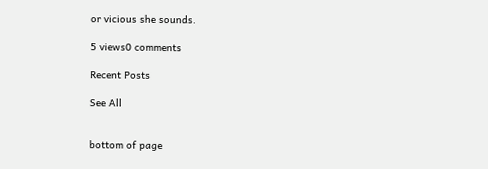or vicious she sounds.

5 views0 comments

Recent Posts

See All


bottom of page